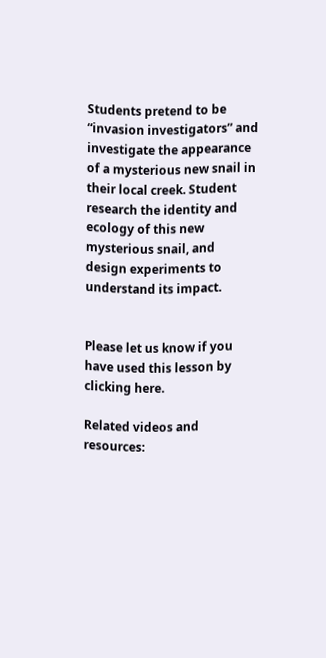Students pretend to be “invasion investigators” and investigate the appearance of a mysterious new snail in their local creek. Student research the identity and ecology of this new mysterious snail, and design experiments to understand its impact.


Please let us know if you have used this lesson by clicking here.

Related videos and resources: